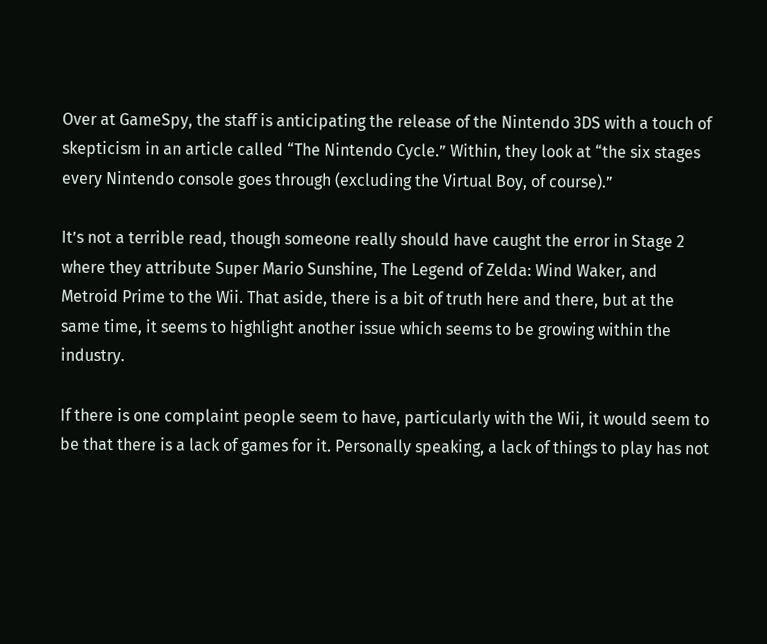Over at GameSpy, the staff is anticipating the release of the Nintendo 3DS with a touch of skepticism in an article called “The Nintendo Cycle.” Within, they look at “the six stages every Nintendo console goes through (excluding the Virtual Boy, of course).”

It’s not a terrible read, though someone really should have caught the error in Stage 2 where they attribute Super Mario Sunshine, The Legend of Zelda: Wind Waker, and Metroid Prime to the Wii. That aside, there is a bit of truth here and there, but at the same time, it seems to highlight another issue which seems to be growing within the industry.

If there is one complaint people seem to have, particularly with the Wii, it would seem to be that there is a lack of games for it. Personally speaking, a lack of things to play has not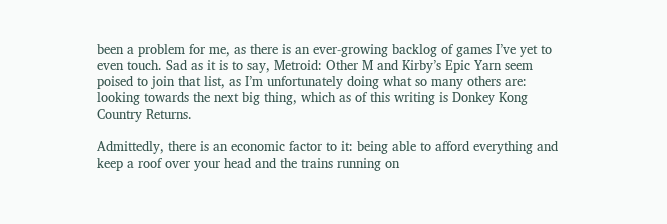been a problem for me, as there is an ever-growing backlog of games I’ve yet to even touch. Sad as it is to say, Metroid: Other M and Kirby’s Epic Yarn seem poised to join that list, as I’m unfortunately doing what so many others are: looking towards the next big thing, which as of this writing is Donkey Kong Country Returns.

Admittedly, there is an economic factor to it: being able to afford everything and keep a roof over your head and the trains running on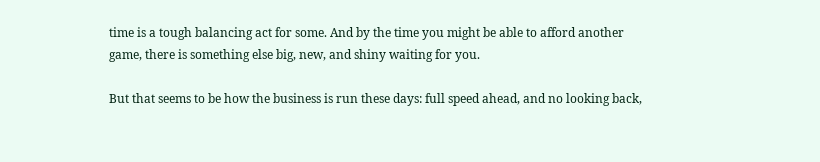time is a tough balancing act for some. And by the time you might be able to afford another game, there is something else big, new, and shiny waiting for you.

But that seems to be how the business is run these days: full speed ahead, and no looking back,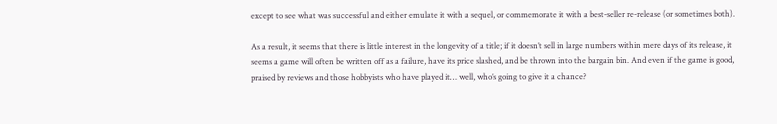except to see what was successful and either emulate it with a sequel, or commemorate it with a best-seller re-release (or sometimes both).

As a result, it seems that there is little interest in the longevity of a title; if it doesn’t sell in large numbers within mere days of its release, it seems a game will often be written off as a failure, have its price slashed, and be thrown into the bargain bin. And even if the game is good, praised by reviews and those hobbyists who have played it… well, who’s going to give it a chance?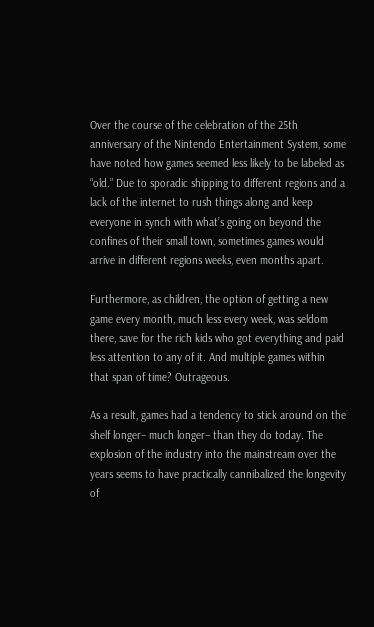Over the course of the celebration of the 25th anniversary of the Nintendo Entertainment System, some have noted how games seemed less likely to be labeled as “old.” Due to sporadic shipping to different regions and a lack of the internet to rush things along and keep everyone in synch with what’s going on beyond the confines of their small town, sometimes games would arrive in different regions weeks, even months apart.

Furthermore, as children, the option of getting a new game every month, much less every week, was seldom there, save for the rich kids who got everything and paid less attention to any of it. And multiple games within that span of time? Outrageous.

As a result, games had a tendency to stick around on the shelf longer– much longer– than they do today. The explosion of the industry into the mainstream over the years seems to have practically cannibalized the longevity of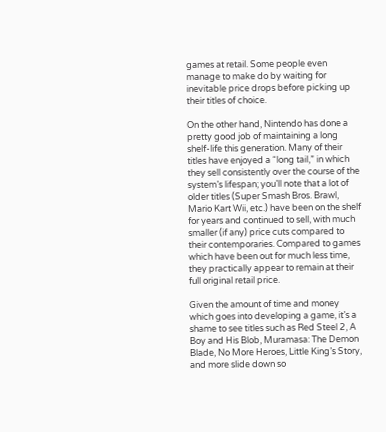games at retail. Some people even manage to make do by waiting for inevitable price drops before picking up their titles of choice.

On the other hand, Nintendo has done a pretty good job of maintaining a long shelf-life this generation. Many of their titles have enjoyed a “long tail,” in which they sell consistently over the course of the system’s lifespan; you’ll note that a lot of older titles (Super Smash Bros. Brawl, Mario Kart Wii, etc.) have been on the shelf for years and continued to sell, with much smaller (if any) price cuts compared to their contemporaries. Compared to games which have been out for much less time, they practically appear to remain at their full original retail price.

Given the amount of time and money which goes into developing a game, it’s a shame to see titles such as Red Steel 2, A Boy and His Blob, Muramasa: The Demon Blade, No More Heroes, Little King’s Story, and more slide down so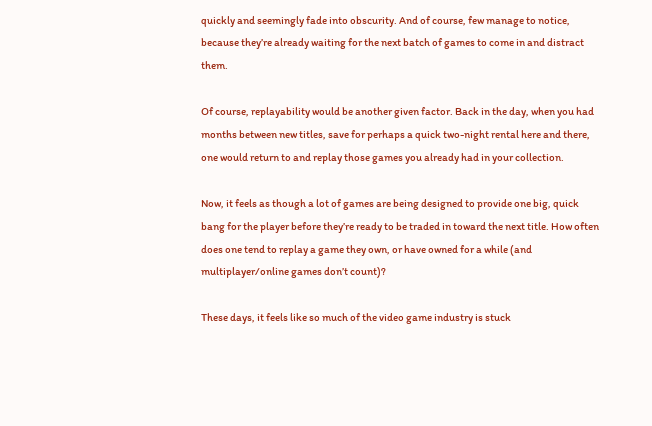quickly and seemingly fade into obscurity. And of course, few manage to notice, because they’re already waiting for the next batch of games to come in and distract them.

Of course, replayability would be another given factor. Back in the day, when you had months between new titles, save for perhaps a quick two-night rental here and there, one would return to and replay those games you already had in your collection.

Now, it feels as though a lot of games are being designed to provide one big, quick bang for the player before they’re ready to be traded in toward the next title. How often does one tend to replay a game they own, or have owned for a while (and multiplayer/online games don’t count)?

These days, it feels like so much of the video game industry is stuck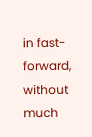in fast-forward, without much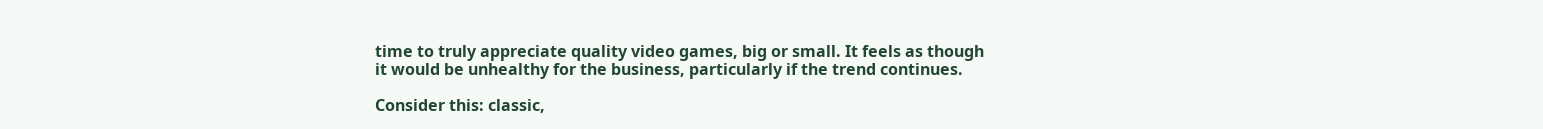time to truly appreciate quality video games, big or small. It feels as though it would be unhealthy for the business, particularly if the trend continues.

Consider this: classic,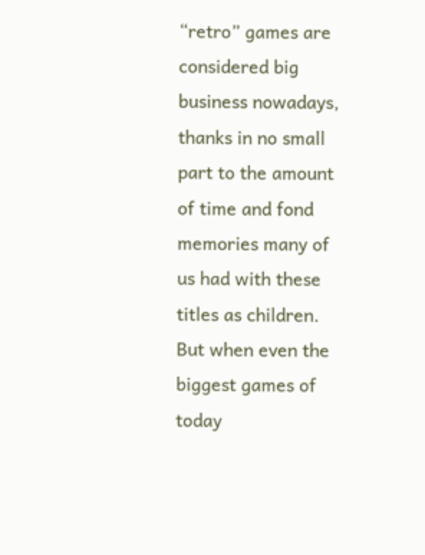“retro” games are considered big business nowadays, thanks in no small part to the amount of time and fond memories many of us had with these titles as children. But when even the biggest games of today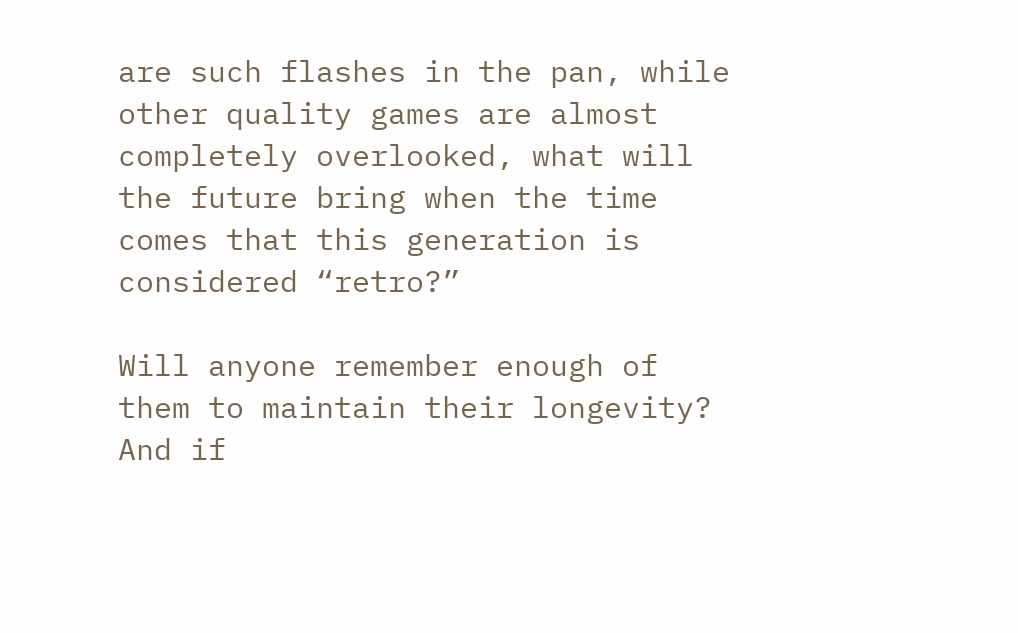are such flashes in the pan, while other quality games are almost completely overlooked, what will the future bring when the time comes that this generation is considered “retro?”

Will anyone remember enough of them to maintain their longevity? And if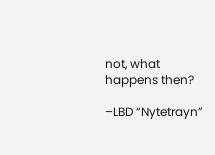not, what happens then?

–LBD “Nytetrayn”